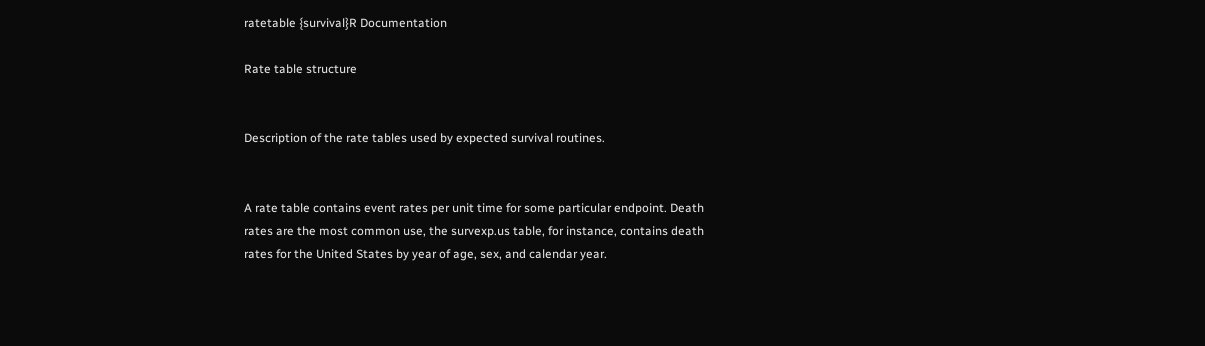ratetable {survival}R Documentation

Rate table structure


Description of the rate tables used by expected survival routines.


A rate table contains event rates per unit time for some particular endpoint. Death rates are the most common use, the survexp.us table, for instance, contains death rates for the United States by year of age, sex, and calendar year.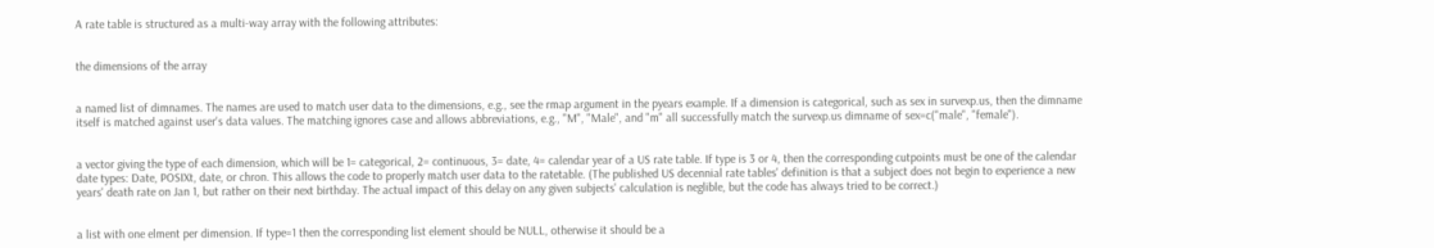A rate table is structured as a multi-way array with the following attributes:


the dimensions of the array


a named list of dimnames. The names are used to match user data to the dimensions, e.g., see the rmap argument in the pyears example. If a dimension is categorical, such as sex in survexp.us, then the dimname itself is matched against user's data values. The matching ignores case and allows abbreviations, e.g., "M", "Male", and "m" all successfully match the survexp.us dimname of sex=c("male", "female").


a vector giving the type of each dimension, which will be 1= categorical, 2= continuous, 3= date, 4= calendar year of a US rate table. If type is 3 or 4, then the corresponding cutpoints must be one of the calendar date types: Date, POSIXt, date, or chron. This allows the code to properly match user data to the ratetable. (The published US decennial rate tables' definition is that a subject does not begin to experience a new years' death rate on Jan 1, but rather on their next birthday. The actual impact of this delay on any given subjects' calculation is neglible, but the code has always tried to be correct.)


a list with one elment per dimension. If type=1 then the corresponding list element should be NULL, otherwise it should be a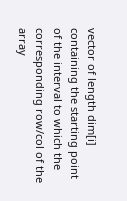vector of length dim[i] containing the starting point of the interval to which the corresponding row/col of the array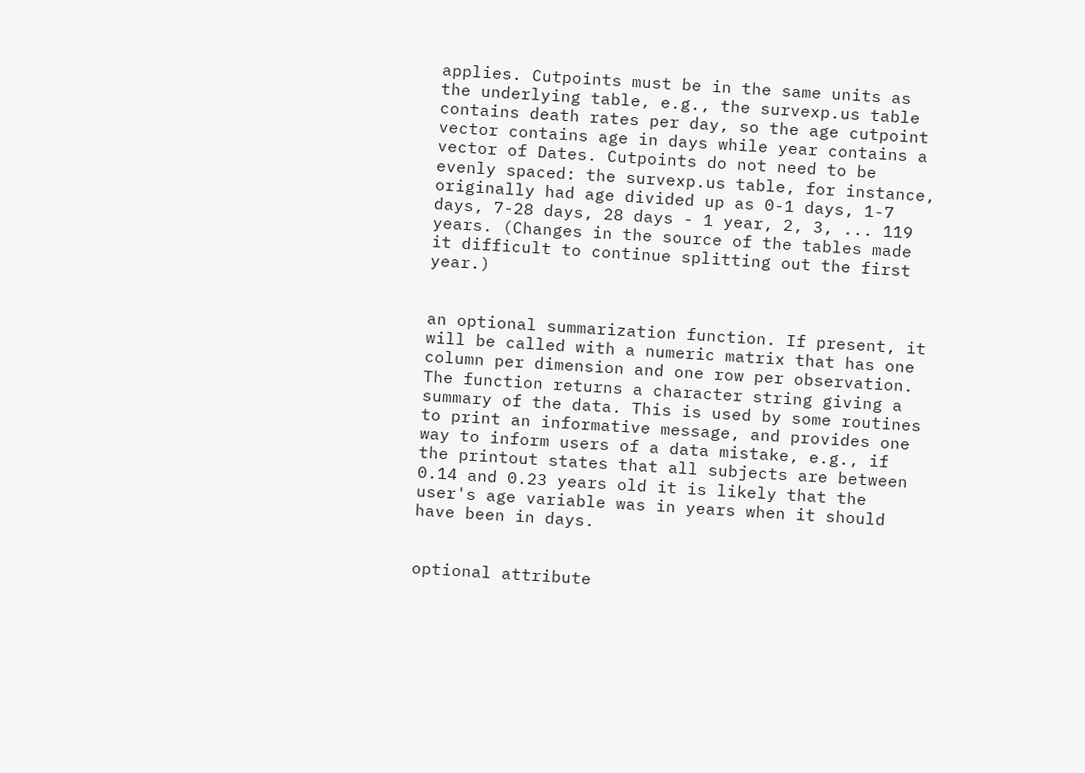applies. Cutpoints must be in the same units as the underlying table, e.g., the survexp.us table contains death rates per day, so the age cutpoint vector contains age in days while year contains a vector of Dates. Cutpoints do not need to be evenly spaced: the survexp.us table, for instance, originally had age divided up as 0-1 days, 1-7 days, 7-28 days, 28 days - 1 year, 2, 3, ... 119 years. (Changes in the source of the tables made it difficult to continue splitting out the first year.)


an optional summarization function. If present, it will be called with a numeric matrix that has one column per dimension and one row per observation. The function returns a character string giving a summary of the data. This is used by some routines to print an informative message, and provides one way to inform users of a data mistake, e.g., if the printout states that all subjects are between 0.14 and 0.23 years old it is likely that the user's age variable was in years when it should have been in days.


optional attribute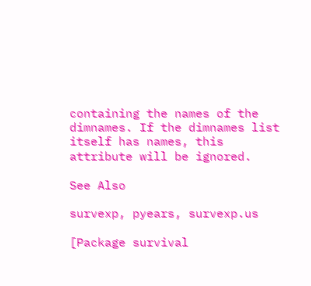containing the names of the dimnames. If the dimnames list itself has names, this attribute will be ignored.

See Also

survexp, pyears, survexp.us

[Package survival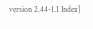version 2.44-1.1 Index]